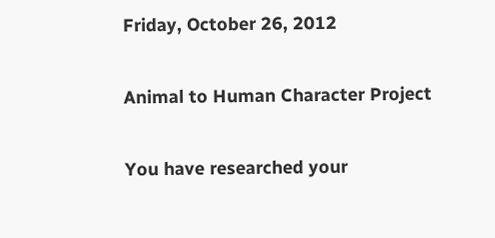Friday, October 26, 2012

Animal to Human Character Project

You have researched your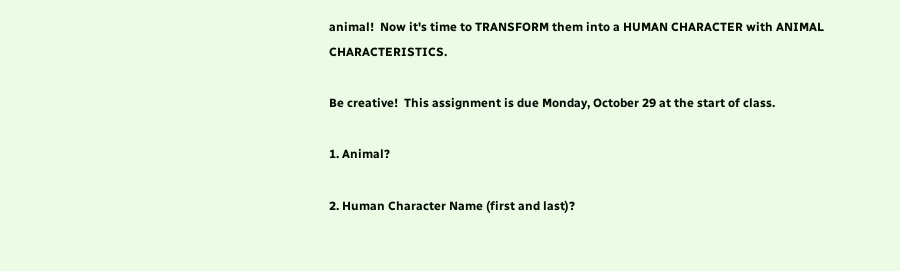animal!  Now it's time to TRANSFORM them into a HUMAN CHARACTER with ANIMAL CHARACTERISTICS.

Be creative!  This assignment is due Monday, October 29 at the start of class.

1. Animal?

2. Human Character Name (first and last)?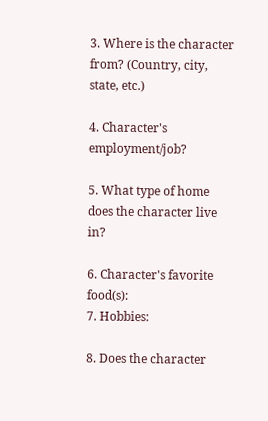3. Where is the character from? (Country, city, state, etc.)

4. Character's employment/job?

5. What type of home does the character live in?

6. Character's favorite food(s):
7. Hobbies:

8. Does the character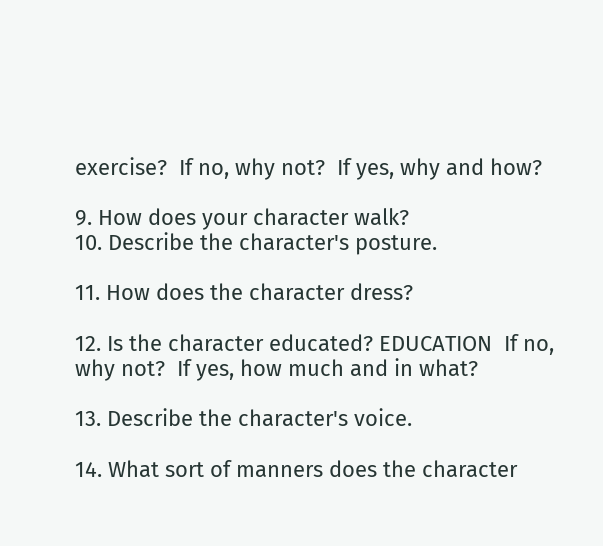exercise?  If no, why not?  If yes, why and how?

9. How does your character walk?
10. Describe the character's posture.

11. How does the character dress?

12. Is the character educated? EDUCATION  If no, why not?  If yes, how much and in what?

13. Describe the character's voice.

14. What sort of manners does the character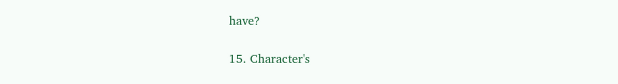have?

15. Character's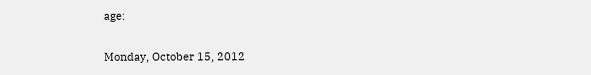age:

Monday, October 15, 2012